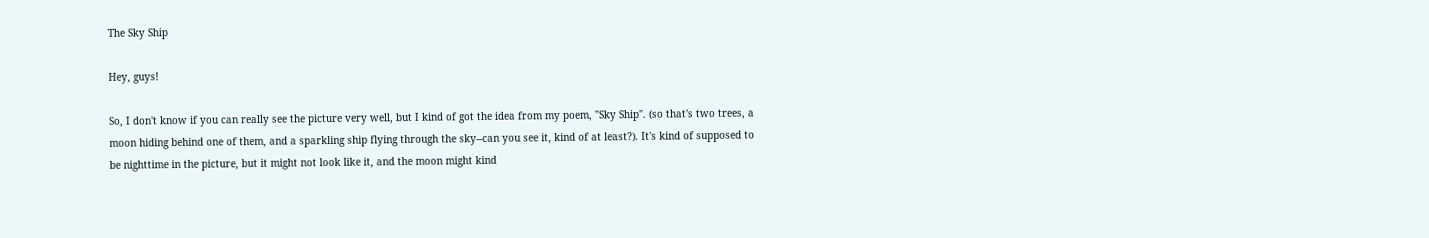The Sky Ship

Hey, guys!

So, I don't know if you can really see the picture very well, but I kind of got the idea from my poem, "Sky Ship". (so that's two trees, a moon hiding behind one of them, and a sparkling ship flying through the sky--can you see it, kind of at least?). It's kind of supposed to be nighttime in the picture, but it might not look like it, and the moon might kind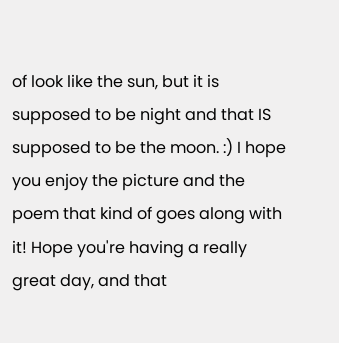of look like the sun, but it is supposed to be night and that IS supposed to be the moon. :) I hope you enjoy the picture and the poem that kind of goes along with it! Hope you're having a really great day, and that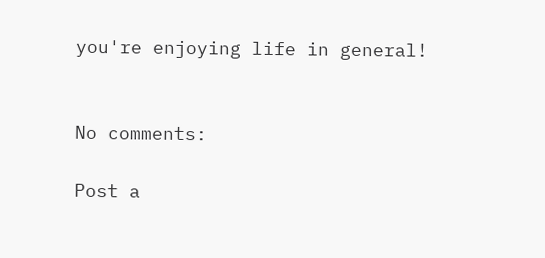you're enjoying life in general!


No comments:

Post a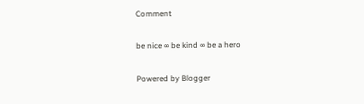Comment

be nice ∞ be kind ∞ be a hero

Powered by Blogger